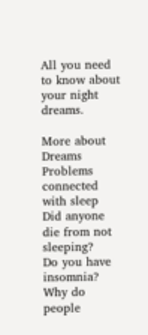All you need to know about your night dreams.

More about Dreams
Problems connected with sleep
Did anyone die from not sleeping?
Do you have insomnia?
Why do people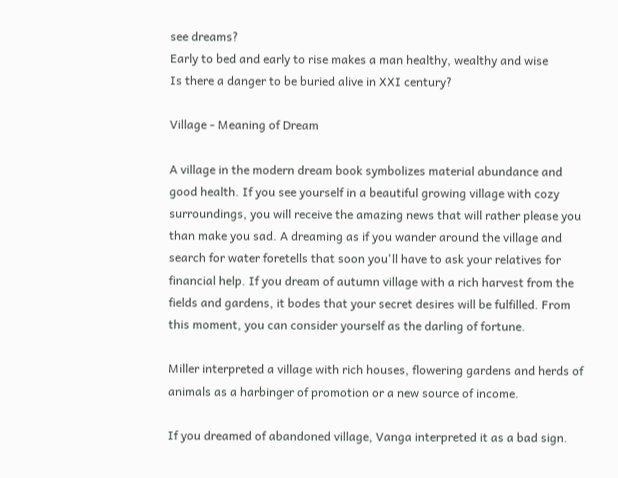see dreams?
Early to bed and early to rise makes a man healthy, wealthy and wise
Is there a danger to be buried alive in XXI century?

Village - Meaning of Dream

A village in the modern dream book symbolizes material abundance and good health. If you see yourself in a beautiful growing village with cozy surroundings, you will receive the amazing news that will rather please you than make you sad. A dreaming as if you wander around the village and search for water foretells that soon you'll have to ask your relatives for financial help. If you dream of autumn village with a rich harvest from the fields and gardens, it bodes that your secret desires will be fulfilled. From this moment, you can consider yourself as the darling of fortune.

Miller interpreted a village with rich houses, flowering gardens and herds of animals as a harbinger of promotion or a new source of income.

If you dreamed of abandoned village, Vanga interpreted it as a bad sign.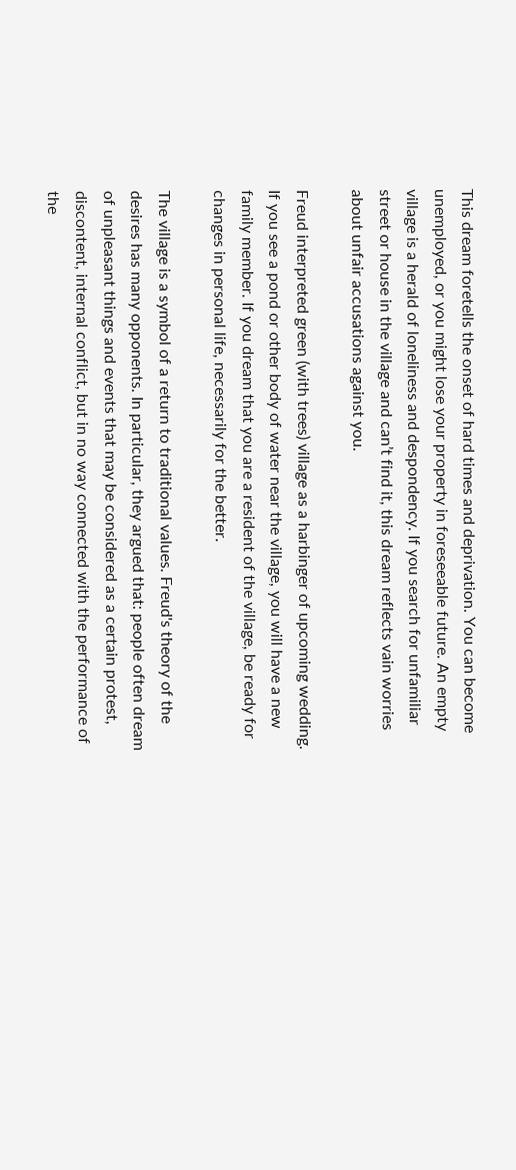This dream foretells the onset of hard times and deprivation. You can become unemployed, or you might lose your property in foreseeable future. An empty village is a herald of loneliness and despondency. If you search for unfamiliar street or house in the village and can’t find it, this dream reflects vain worries about unfair accusations against you.

Freud interpreted green (with trees) village as a harbinger of upcoming wedding. If you see a pond or other body of water near the village, you will have a new family member. If you dream that you are a resident of the village, be ready for changes in personal life, necessarily for the better.

The village is a symbol of a return to traditional values. Freud's theory of the desires has many opponents. In particular, they argued that: people often dream of unpleasant things and events that may be considered as a certain protest, discontent, internal conflict, but in no way connected with the performance of the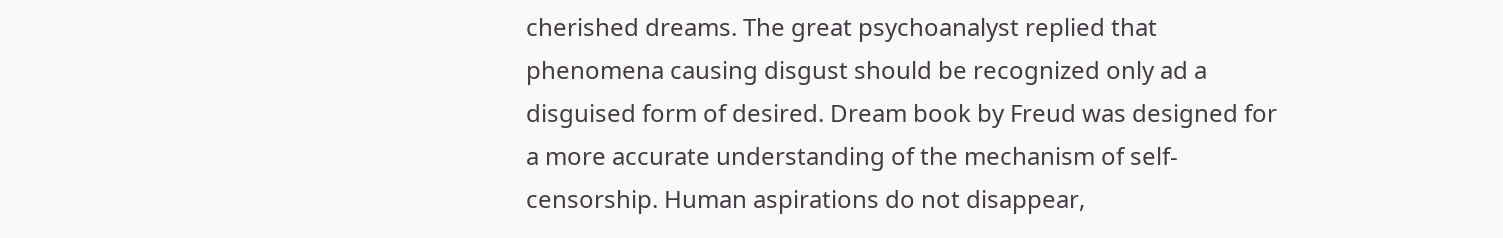cherished dreams. The great psychoanalyst replied that phenomena causing disgust should be recognized only ad a disguised form of desired. Dream book by Freud was designed for a more accurate understanding of the mechanism of self-censorship. Human aspirations do not disappear,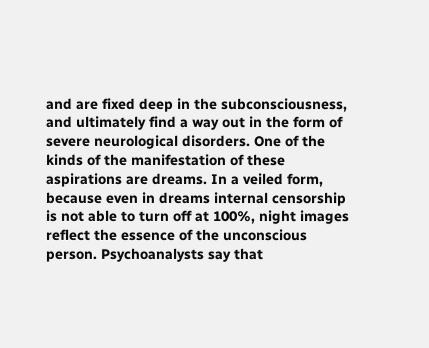and are fixed deep in the subconsciousness, and ultimately find a way out in the form of severe neurological disorders. One of the kinds of the manifestation of these aspirations are dreams. In a veiled form, because even in dreams internal censorship is not able to turn off at 100%, night images reflect the essence of the unconscious person. Psychoanalysts say that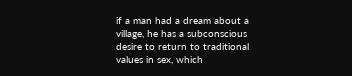if a man had a dream about a village, he has a subconscious desire to return to traditional values in sex, which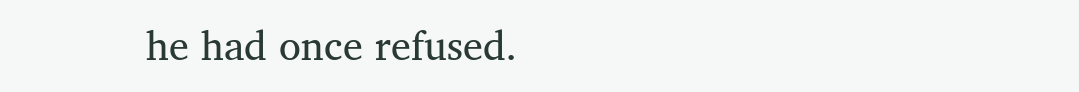he had once refused.